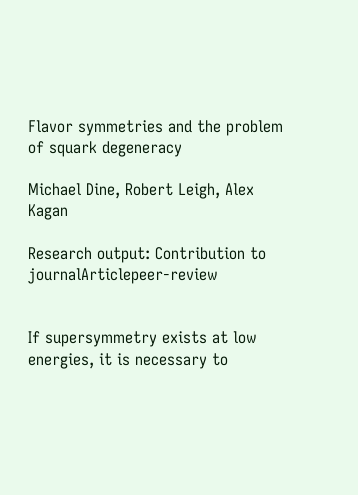Flavor symmetries and the problem of squark degeneracy

Michael Dine, Robert Leigh, Alex Kagan

Research output: Contribution to journalArticlepeer-review


If supersymmetry exists at low energies, it is necessary to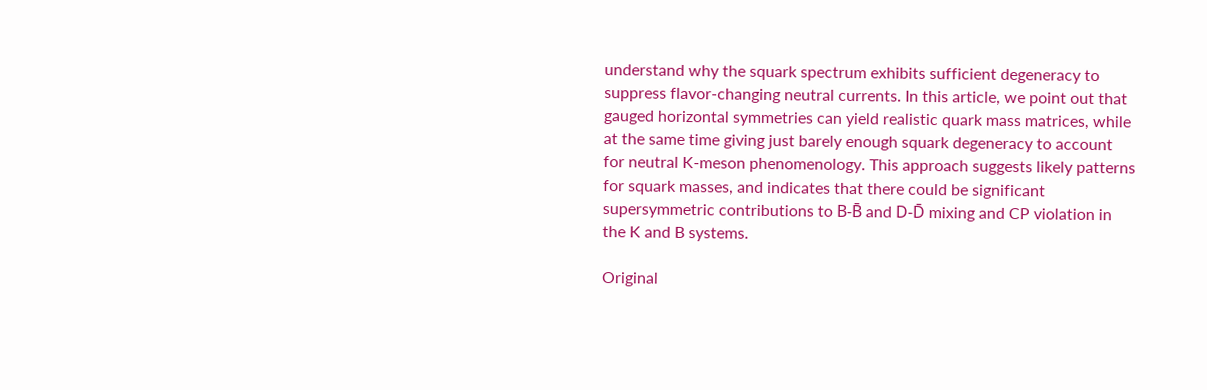understand why the squark spectrum exhibits sufficient degeneracy to suppress flavor-changing neutral currents. In this article, we point out that gauged horizontal symmetries can yield realistic quark mass matrices, while at the same time giving just barely enough squark degeneracy to account for neutral K-meson phenomenology. This approach suggests likely patterns for squark masses, and indicates that there could be significant supersymmetric contributions to B-B̄ and D-D̄ mixing and CP violation in the K and B systems.

Original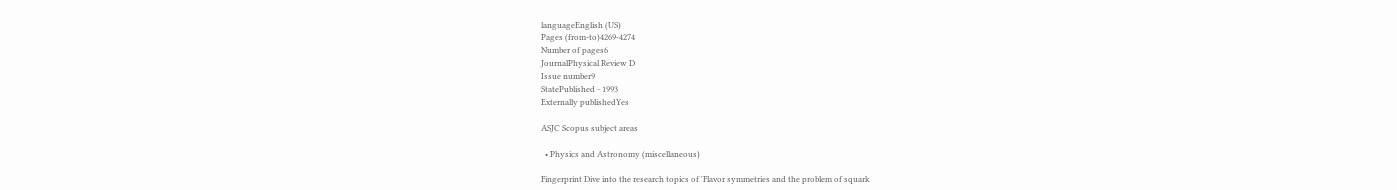languageEnglish (US)
Pages (from-to)4269-4274
Number of pages6
JournalPhysical Review D
Issue number9
StatePublished - 1993
Externally publishedYes

ASJC Scopus subject areas

  • Physics and Astronomy (miscellaneous)

Fingerprint Dive into the research topics of 'Flavor symmetries and the problem of squark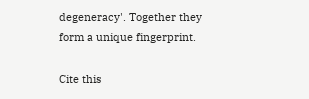degeneracy'. Together they form a unique fingerprint.

Cite this